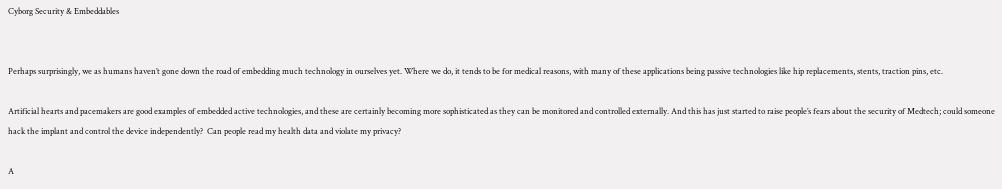Cyborg Security & Embeddables


Perhaps surprisingly, we as humans haven’t gone down the road of embedding much technology in ourselves yet. Where we do, it tends to be for medical reasons, with many of these applications being passive technologies like hip replacements, stents, traction pins, etc.

Artificial hearts and pacemakers are good examples of embedded active technologies, and these are certainly becoming more sophisticated as they can be monitored and controlled externally. And this has just started to raise people’s fears about the security of Medtech; could someone hack the implant and control the device independently?  Can people read my health data and violate my privacy?

A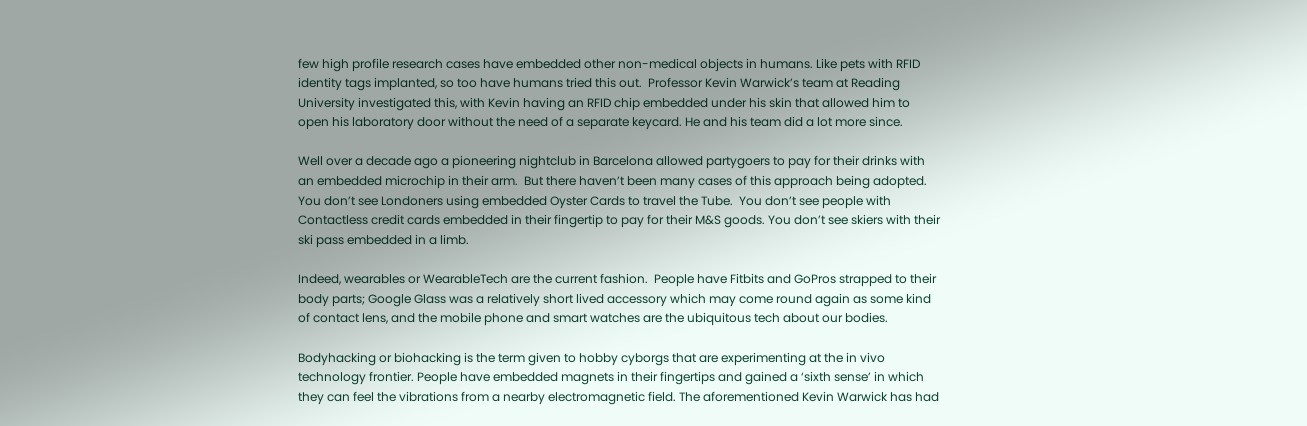few high profile research cases have embedded other non-medical objects in humans. Like pets with RFID identity tags implanted, so too have humans tried this out.  Professor Kevin Warwick’s team at Reading University investigated this, with Kevin having an RFID chip embedded under his skin that allowed him to open his laboratory door without the need of a separate keycard. He and his team did a lot more since.

Well over a decade ago a pioneering nightclub in Barcelona allowed partygoers to pay for their drinks with an embedded microchip in their arm.  But there haven’t been many cases of this approach being adopted.  You don’t see Londoners using embedded Oyster Cards to travel the Tube.  You don’t see people with Contactless credit cards embedded in their fingertip to pay for their M&S goods. You don’t see skiers with their ski pass embedded in a limb.

Indeed, wearables or WearableTech are the current fashion.  People have Fitbits and GoPros strapped to their body parts; Google Glass was a relatively short lived accessory which may come round again as some kind of contact lens, and the mobile phone and smart watches are the ubiquitous tech about our bodies.

Bodyhacking or biohacking is the term given to hobby cyborgs that are experimenting at the in vivo technology frontier. People have embedded magnets in their fingertips and gained a ‘sixth sense’ in which they can feel the vibrations from a nearby electromagnetic field. The aforementioned Kevin Warwick has had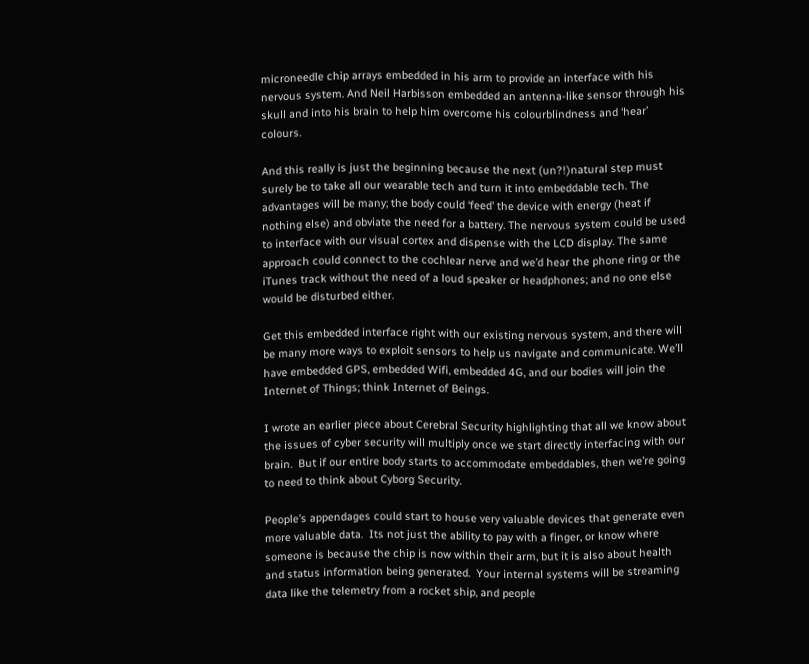microneedle chip arrays embedded in his arm to provide an interface with his nervous system. And Neil Harbisson embedded an antenna-like sensor through his skull and into his brain to help him overcome his colourblindness and ‘hear’ colours.

And this really is just the beginning because the next (un?!)natural step must surely be to take all our wearable tech and turn it into embeddable tech. The advantages will be many; the body could ‘feed’ the device with energy (heat if nothing else) and obviate the need for a battery. The nervous system could be used to interface with our visual cortex and dispense with the LCD display. The same approach could connect to the cochlear nerve and we’d hear the phone ring or the iTunes track without the need of a loud speaker or headphones; and no one else would be disturbed either.

Get this embedded interface right with our existing nervous system, and there will be many more ways to exploit sensors to help us navigate and communicate. We’ll have embedded GPS, embedded Wifi, embedded 4G, and our bodies will join the Internet of Things; think Internet of Beings.

I wrote an earlier piece about Cerebral Security highlighting that all we know about the issues of cyber security will multiply once we start directly interfacing with our brain.  But if our entire body starts to accommodate embeddables, then we’re going to need to think about Cyborg Security.

People’s appendages could start to house very valuable devices that generate even more valuable data.  Its not just the ability to pay with a finger, or know where someone is because the chip is now within their arm, but it is also about health and status information being generated.  Your internal systems will be streaming data like the telemetry from a rocket ship, and people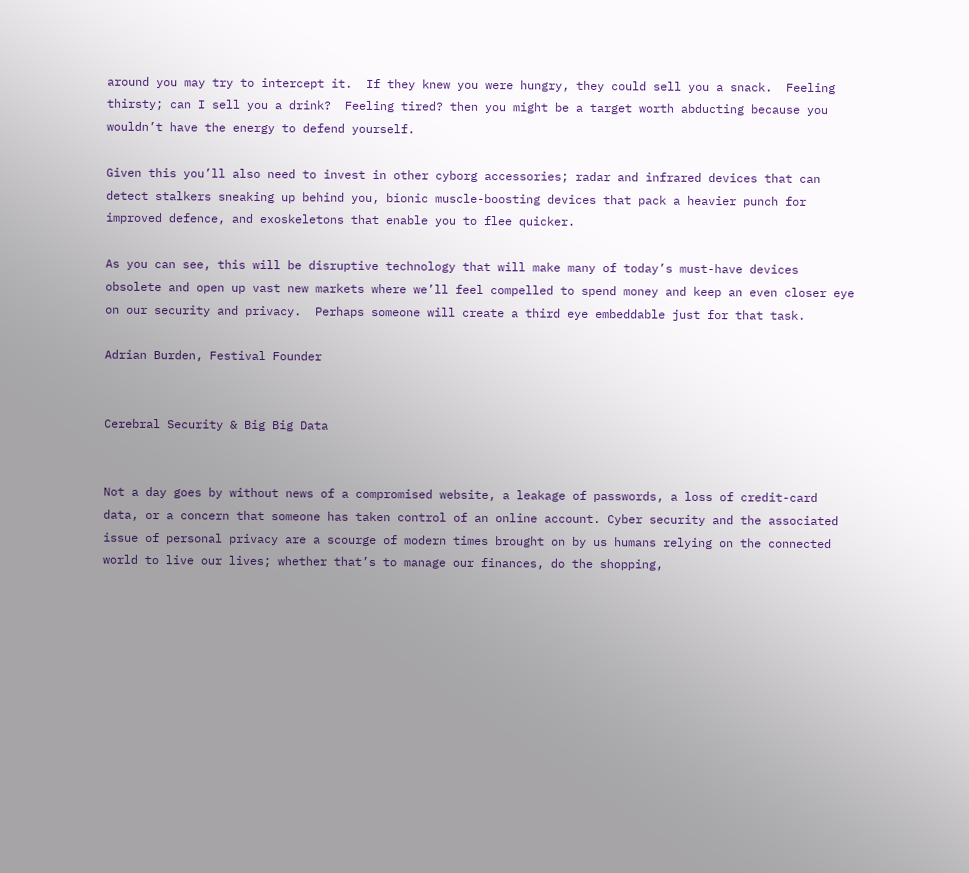around you may try to intercept it.  If they knew you were hungry, they could sell you a snack.  Feeling thirsty; can I sell you a drink?  Feeling tired? then you might be a target worth abducting because you wouldn’t have the energy to defend yourself.

Given this you’ll also need to invest in other cyborg accessories; radar and infrared devices that can detect stalkers sneaking up behind you, bionic muscle-boosting devices that pack a heavier punch for improved defence, and exoskeletons that enable you to flee quicker.

As you can see, this will be disruptive technology that will make many of today’s must-have devices obsolete and open up vast new markets where we’ll feel compelled to spend money and keep an even closer eye on our security and privacy.  Perhaps someone will create a third eye embeddable just for that task.

Adrian Burden, Festival Founder


Cerebral Security & Big Big Data


Not a day goes by without news of a compromised website, a leakage of passwords, a loss of credit-card data, or a concern that someone has taken control of an online account. Cyber security and the associated issue of personal privacy are a scourge of modern times brought on by us humans relying on the connected world to live our lives; whether that’s to manage our finances, do the shopping,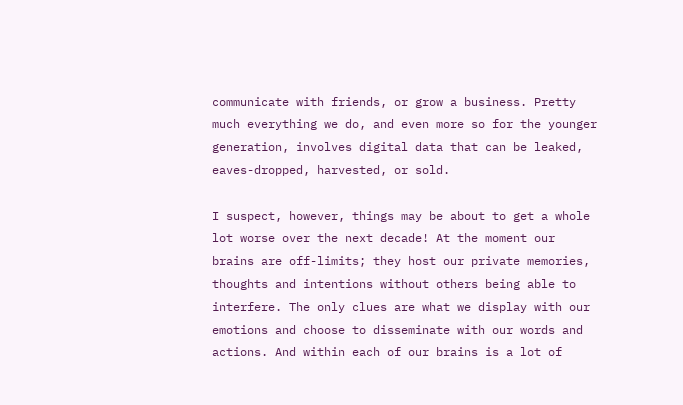communicate with friends, or grow a business. Pretty much everything we do, and even more so for the younger generation, involves digital data that can be leaked, eaves-dropped, harvested, or sold.

I suspect, however, things may be about to get a whole lot worse over the next decade! At the moment our brains are off-limits; they host our private memories, thoughts and intentions without others being able to interfere. The only clues are what we display with our emotions and choose to disseminate with our words and actions. And within each of our brains is a lot of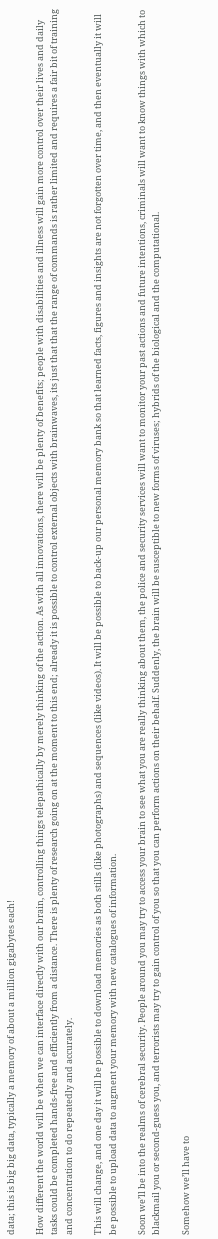data; this is big big data, typically a memory of about a million gigabytes each!

How different the world will be when we can interface directly with our brain, controlling things telepathically by merely thinking of the action. As with all innovations, there will be plenty of benefits; people with disabilities and illness will gain more control over their lives and daily tasks could be completed hands-free and efficiently from a distance. There is plenty of research going on at the moment to this end; already it is possible to control external objects with brainwaves, its just that that the range of commands is rather limited and requires a fair bit of training and concentration to do repeatedly and accurately.

This will change, and one day it will be possible to download memories as both stills (like photographs) and sequences (like videos). It will be possible to back-up our personal memory bank so that learned facts, figures and insights are not forgotten over time, and then eventually it will be possible to upload data to augment your memory with new catalogues of information.

Soon we’ll be into the realms of cerebral security. People around you may try to access your brain to see what you are really thinking about them, the police and security services will want to monitor your past actions and future intentions, criminals will want to know things with which to blackmail you or second-guess you, and terrorists may try to gain control of you so that you can perform actions on their behalf. Suddenly, the brain will be susceptible to new forms of viruses; hybrids of the biological and the computational.

Somehow we’ll have to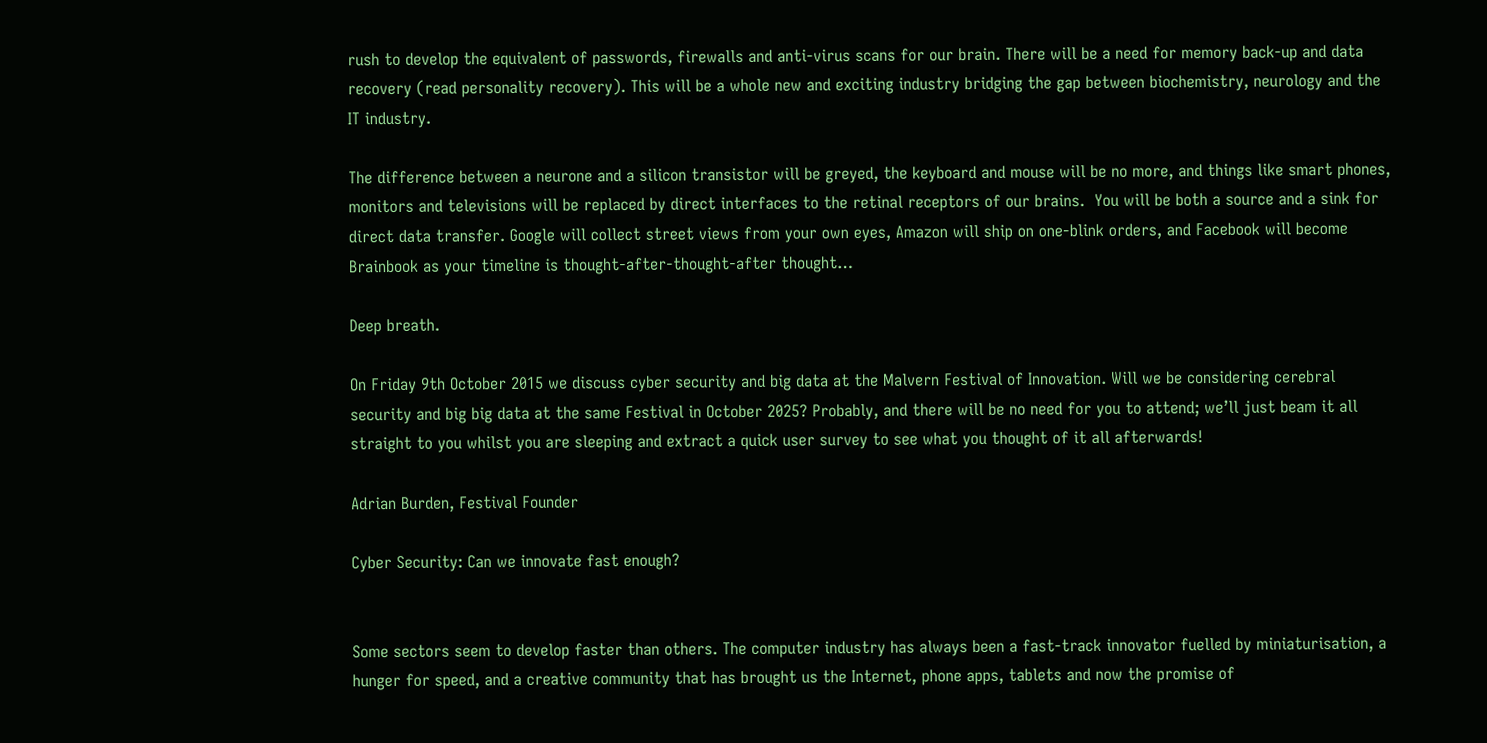rush to develop the equivalent of passwords, firewalls and anti-virus scans for our brain. There will be a need for memory back-up and data recovery (read personality recovery). This will be a whole new and exciting industry bridging the gap between biochemistry, neurology and the IT industry.

The difference between a neurone and a silicon transistor will be greyed, the keyboard and mouse will be no more, and things like smart phones, monitors and televisions will be replaced by direct interfaces to the retinal receptors of our brains.  You will be both a source and a sink for direct data transfer. Google will collect street views from your own eyes, Amazon will ship on one-blink orders, and Facebook will become Brainbook as your timeline is thought-after-thought-after thought…

Deep breath.

On Friday 9th October 2015 we discuss cyber security and big data at the Malvern Festival of Innovation. Will we be considering cerebral security and big big data at the same Festival in October 2025? Probably, and there will be no need for you to attend; we’ll just beam it all straight to you whilst you are sleeping and extract a quick user survey to see what you thought of it all afterwards!

Adrian Burden, Festival Founder

Cyber Security: Can we innovate fast enough?


Some sectors seem to develop faster than others. The computer industry has always been a fast-track innovator fuelled by miniaturisation, a hunger for speed, and a creative community that has brought us the Internet, phone apps, tablets and now the promise of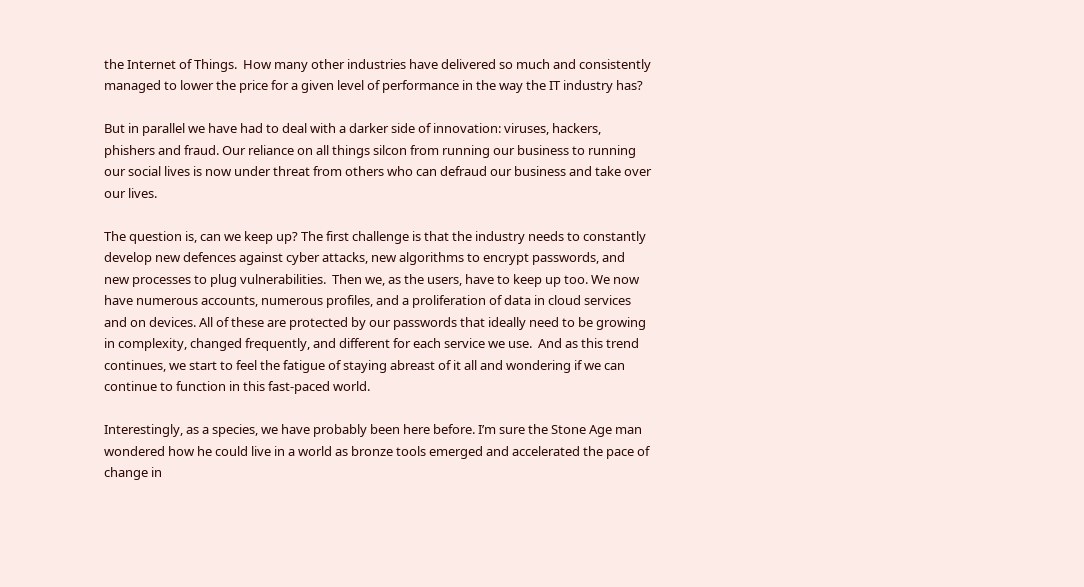the Internet of Things.  How many other industries have delivered so much and consistently managed to lower the price for a given level of performance in the way the IT industry has?

But in parallel we have had to deal with a darker side of innovation: viruses, hackers, phishers and fraud. Our reliance on all things silcon from running our business to running our social lives is now under threat from others who can defraud our business and take over our lives.

The question is, can we keep up? The first challenge is that the industry needs to constantly develop new defences against cyber attacks, new algorithms to encrypt passwords, and new processes to plug vulnerabilities.  Then we, as the users, have to keep up too. We now have numerous accounts, numerous profiles, and a proliferation of data in cloud services and on devices. All of these are protected by our passwords that ideally need to be growing in complexity, changed frequently, and different for each service we use.  And as this trend continues, we start to feel the fatigue of staying abreast of it all and wondering if we can continue to function in this fast-paced world.

Interestingly, as a species, we have probably been here before. I’m sure the Stone Age man wondered how he could live in a world as bronze tools emerged and accelerated the pace of change in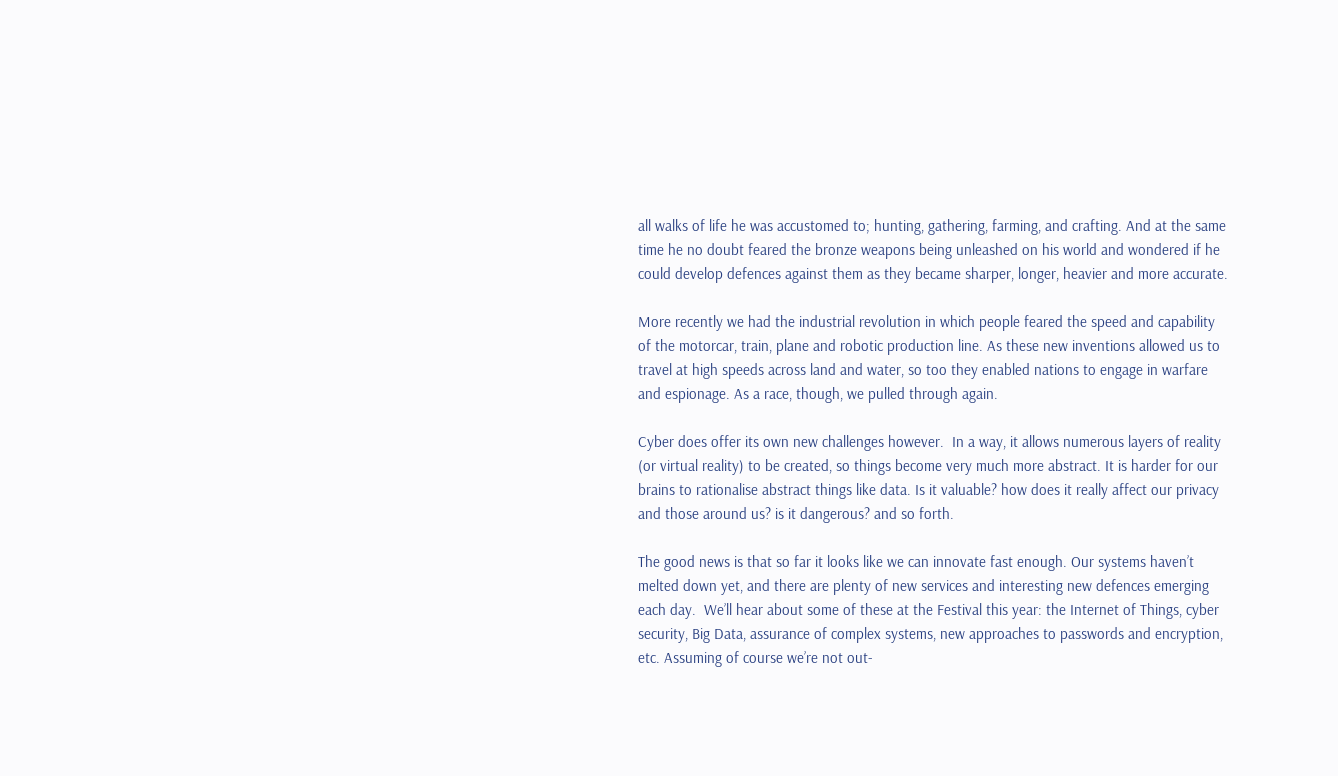all walks of life he was accustomed to; hunting, gathering, farming, and crafting. And at the same time he no doubt feared the bronze weapons being unleashed on his world and wondered if he could develop defences against them as they became sharper, longer, heavier and more accurate.

More recently we had the industrial revolution in which people feared the speed and capability of the motorcar, train, plane and robotic production line. As these new inventions allowed us to travel at high speeds across land and water, so too they enabled nations to engage in warfare and espionage. As a race, though, we pulled through again.

Cyber does offer its own new challenges however.  In a way, it allows numerous layers of reality (or virtual reality) to be created, so things become very much more abstract. It is harder for our brains to rationalise abstract things like data. Is it valuable? how does it really affect our privacy and those around us? is it dangerous? and so forth.

The good news is that so far it looks like we can innovate fast enough. Our systems haven’t melted down yet, and there are plenty of new services and interesting new defences emerging each day.  We’ll hear about some of these at the Festival this year: the Internet of Things, cyber security, Big Data, assurance of complex systems, new approaches to passwords and encryption, etc. Assuming of course we’re not out-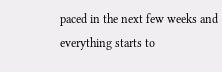paced in the next few weeks and everything starts to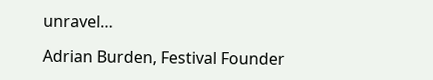unravel…

Adrian Burden, Festival Founder